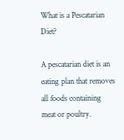What is a Pescatarian Diet?

A pescatarian diet is an eating plan that removes all foods containing meat or poultry.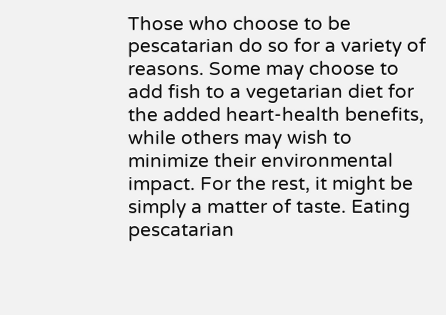Those who choose to be pescatarian do so for a variety of reasons. Some may choose to add fish to a vegetarian diet for the added heart-health benefits, while others may wish to minimize their environmental impact. For the rest, it might be simply a matter of taste. Eating pescatarian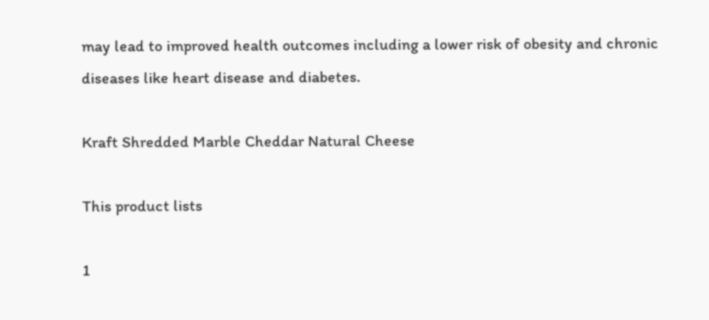may lead to improved health outcomes including a lower risk of obesity and chronic diseases like heart disease and diabetes.

Kraft Shredded Marble Cheddar Natural Cheese

This product lists

1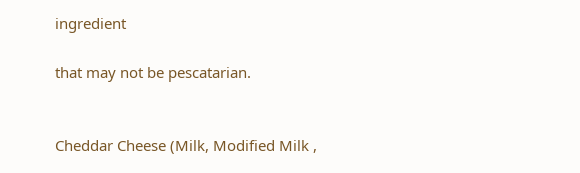ingredient

that may not be pescatarian.


Cheddar Cheese (Milk, Modified Milk ,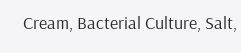Cream, Bacterial Culture, Salt,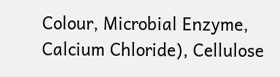Colour, Microbial Enzyme, Calcium Chloride), Cellulose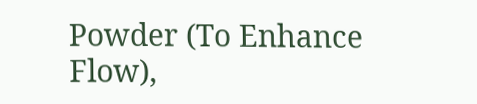Powder (To Enhance Flow),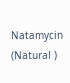Natamycin (Natural )